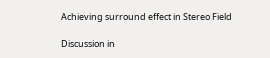Achieving surround effect in Stereo Field

Discussion in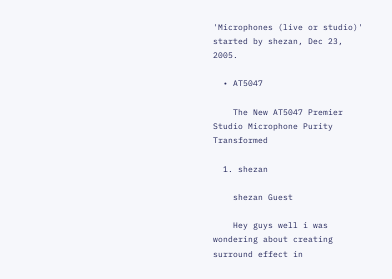'Microphones (live or studio)' started by shezan, Dec 23, 2005.

  • AT5047

    The New AT5047 Premier Studio Microphone Purity Transformed

  1. shezan

    shezan Guest

    Hey guys well i was wondering about creating surround effect in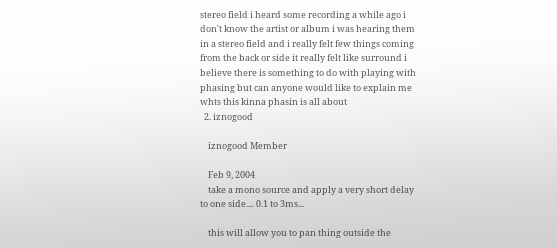stereo field i heard some recording a while ago i don't know the artist or album i was hearing them in a stereo field and i really felt few things coming from the back or side it really felt like surround i believe there is something to do with playing with phasing but can anyone would like to explain me whts this kinna phasin is all about
  2. iznogood

    iznogood Member

    Feb 9, 2004
    take a mono source and apply a very short delay to one side.... 0.1 to 3ms...

    this will allow you to pan thing outside the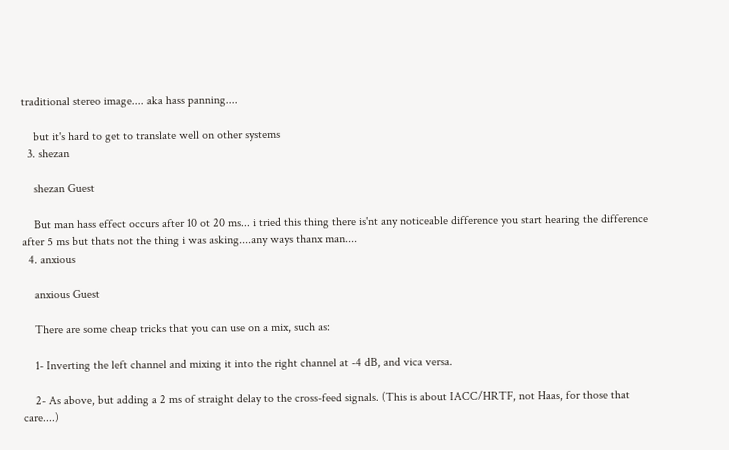traditional stereo image.... aka hass panning....

    but it's hard to get to translate well on other systems
  3. shezan

    shezan Guest

    But man hass effect occurs after 10 ot 20 ms... i tried this thing there is'nt any noticeable difference you start hearing the difference after 5 ms but thats not the thing i was asking....any ways thanx man....
  4. anxious

    anxious Guest

    There are some cheap tricks that you can use on a mix, such as:

    1- Inverting the left channel and mixing it into the right channel at -4 dB, and vica versa.

    2- As above, but adding a 2 ms of straight delay to the cross-feed signals. (This is about IACC/HRTF, not Haas, for those that care....)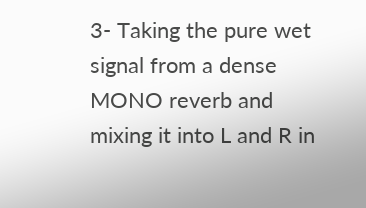3- Taking the pure wet signal from a dense MONO reverb and mixing it into L and R in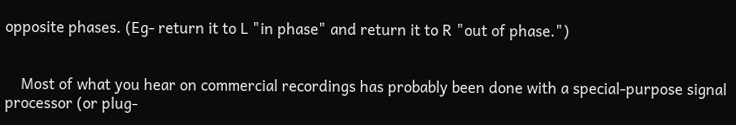opposite phases. (Eg- return it to L "in phase" and return it to R "out of phase.")


    Most of what you hear on commercial recordings has probably been done with a special-purpose signal processor (or plug-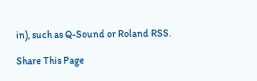in), such as Q-Sound or Roland RSS.

Share This Page